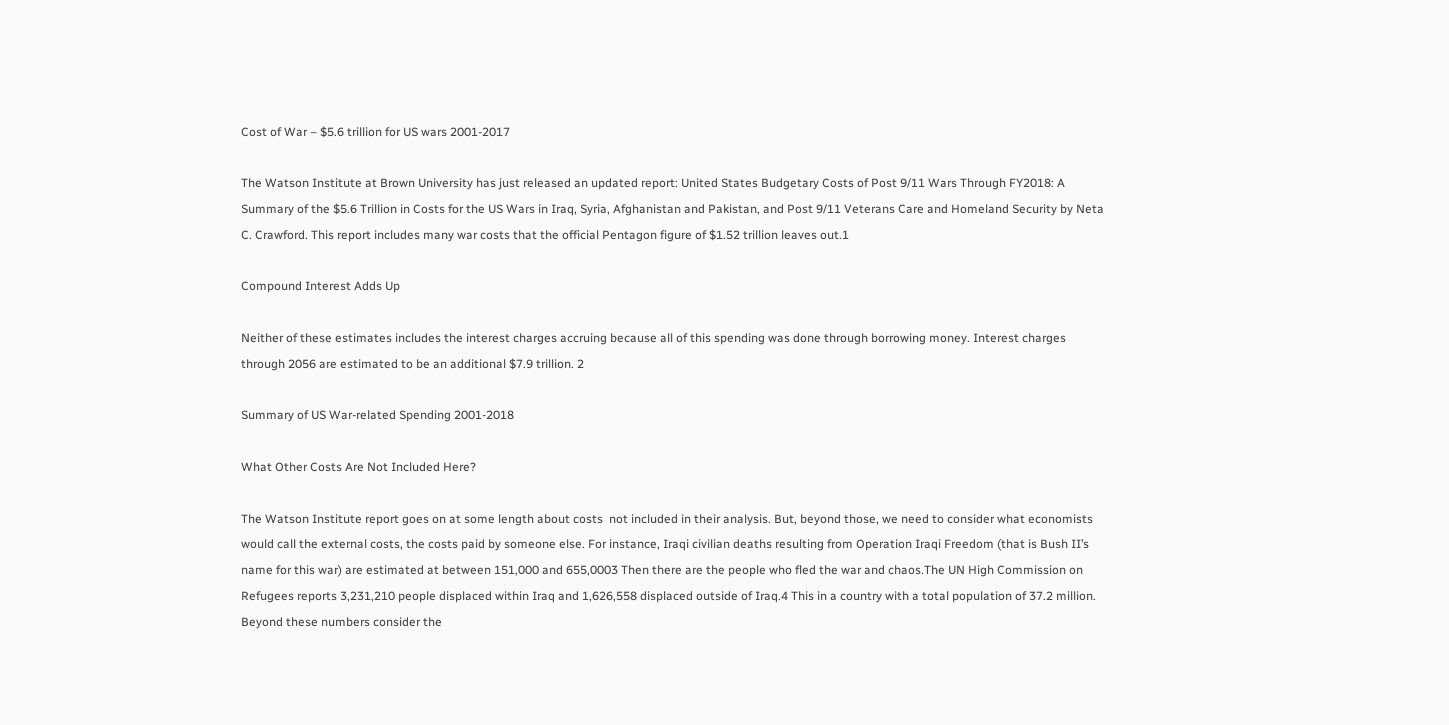Cost of War – $5.6 trillion for US wars 2001-2017

The Watson Institute at Brown University has just released an updated report: United States Budgetary Costs of Post 9/11 Wars Through FY2018: A Summary of the $5.6 Trillion in Costs for the US Wars in Iraq, Syria, Afghanistan and Pakistan, and Post 9/11 Veterans Care and Homeland Security by Neta C. Crawford. This report includes many war costs that the official Pentagon figure of $1.52 trillion leaves out.1

Compound Interest Adds Up

Neither of these estimates includes the interest charges accruing because all of this spending was done through borrowing money. Interest charges through 2056 are estimated to be an additional $7.9 trillion. 2

Summary of US War-related Spending 2001-2018

What Other Costs Are Not Included Here?

The Watson Institute report goes on at some length about costs  not included in their analysis. But, beyond those, we need to consider what economists would call the external costs, the costs paid by someone else. For instance, Iraqi civilian deaths resulting from Operation Iraqi Freedom (that is Bush II’s name for this war) are estimated at between 151,000 and 655,0003 Then there are the people who fled the war and chaos.The UN High Commission on Refugees reports 3,231,210 people displaced within Iraq and 1,626,558 displaced outside of Iraq.4 This in a country with a total population of 37.2 million. Beyond these numbers consider the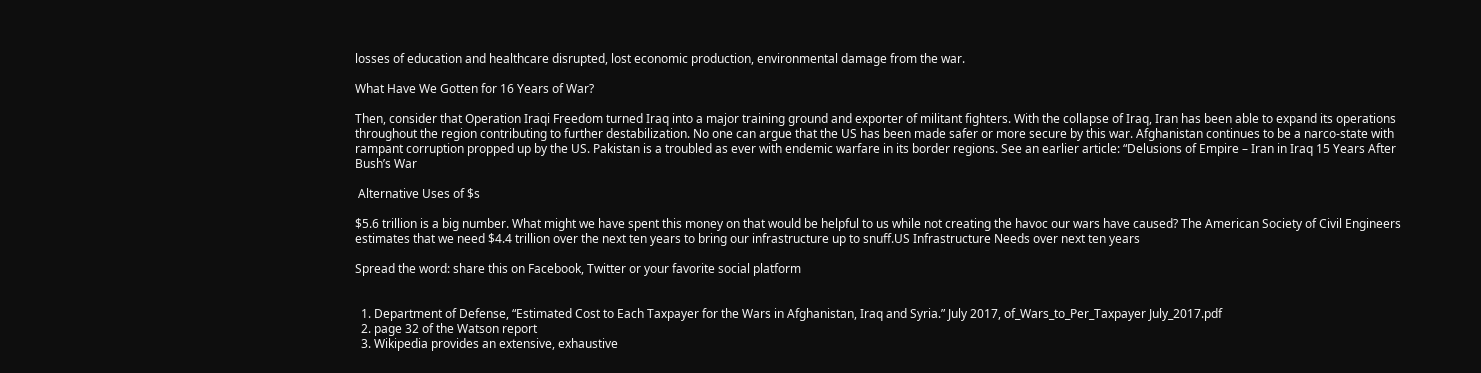losses of education and healthcare disrupted, lost economic production, environmental damage from the war.

What Have We Gotten for 16 Years of War?

Then, consider that Operation Iraqi Freedom turned Iraq into a major training ground and exporter of militant fighters. With the collapse of Iraq, Iran has been able to expand its operations throughout the region contributing to further destabilization. No one can argue that the US has been made safer or more secure by this war. Afghanistan continues to be a narco-state with rampant corruption propped up by the US. Pakistan is a troubled as ever with endemic warfare in its border regions. See an earlier article: “Delusions of Empire – Iran in Iraq 15 Years After Bush’s War

 Alternative Uses of $s

$5.6 trillion is a big number. What might we have spent this money on that would be helpful to us while not creating the havoc our wars have caused? The American Society of Civil Engineers estimates that we need $4.4 trillion over the next ten years to bring our infrastructure up to snuff.US Infrastructure Needs over next ten years

Spread the word: share this on Facebook, Twitter or your favorite social platform


  1. Department of Defense, “Estimated Cost to Each Taxpayer for the Wars in Afghanistan, Iraq and Syria.” July 2017, of_Wars_to_Per_Taxpayer July_2017.pdf
  2. page 32 of the Watson report
  3. Wikipedia provides an extensive, exhaustive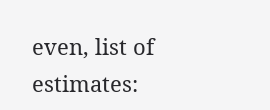even, list of estimates: